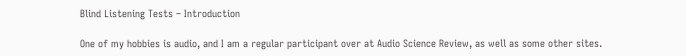Blind Listening Tests – Introduction

One of my hobbies is audio, and I am a regular participant over at Audio Science Review, as well as some other sites.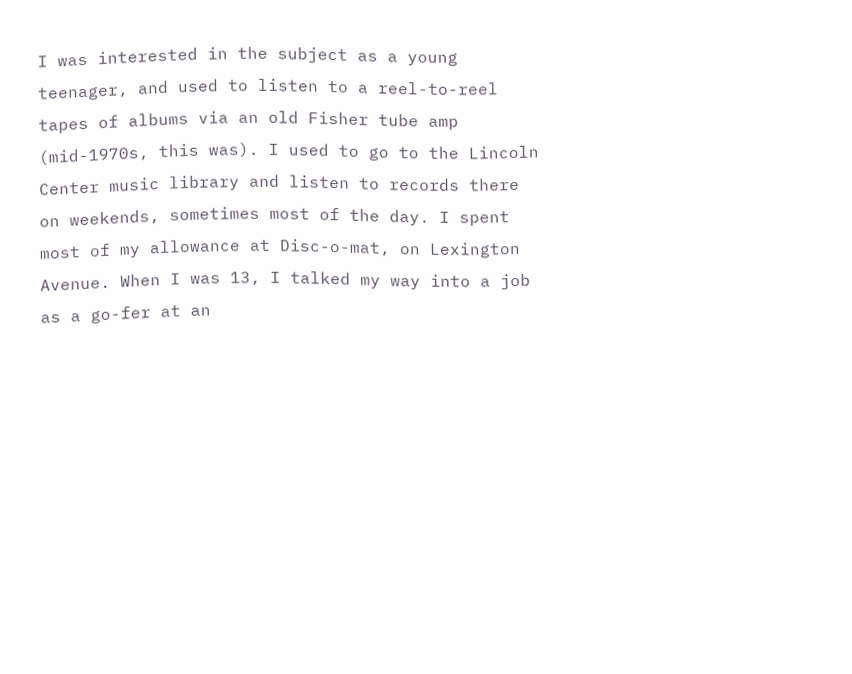I was interested in the subject as a young teenager, and used to listen to a reel-to-reel tapes of albums via an old Fisher tube amp (mid-1970s, this was). I used to go to the Lincoln Center music library and listen to records there on weekends, sometimes most of the day. I spent most of my allowance at Disc-o-mat, on Lexington Avenue. When I was 13, I talked my way into a job as a go-fer at an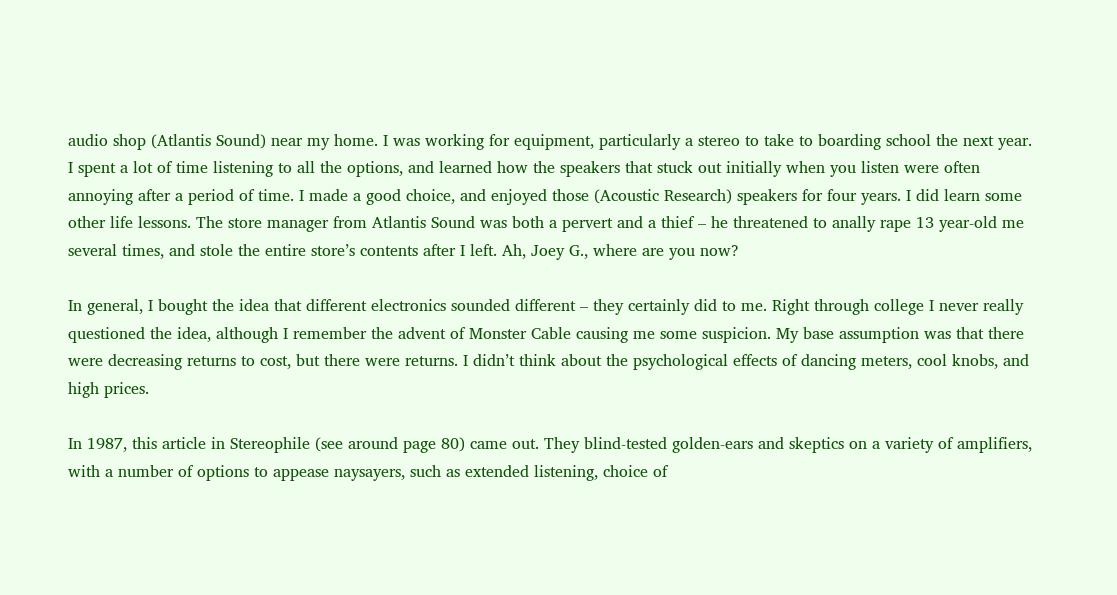audio shop (Atlantis Sound) near my home. I was working for equipment, particularly a stereo to take to boarding school the next year. I spent a lot of time listening to all the options, and learned how the speakers that stuck out initially when you listen were often annoying after a period of time. I made a good choice, and enjoyed those (Acoustic Research) speakers for four years. I did learn some other life lessons. The store manager from Atlantis Sound was both a pervert and a thief – he threatened to anally rape 13 year-old me several times, and stole the entire store’s contents after I left. Ah, Joey G., where are you now?

In general, I bought the idea that different electronics sounded different – they certainly did to me. Right through college I never really questioned the idea, although I remember the advent of Monster Cable causing me some suspicion. My base assumption was that there were decreasing returns to cost, but there were returns. I didn’t think about the psychological effects of dancing meters, cool knobs, and high prices.

In 1987, this article in Stereophile (see around page 80) came out. They blind-tested golden-ears and skeptics on a variety of amplifiers, with a number of options to appease naysayers, such as extended listening, choice of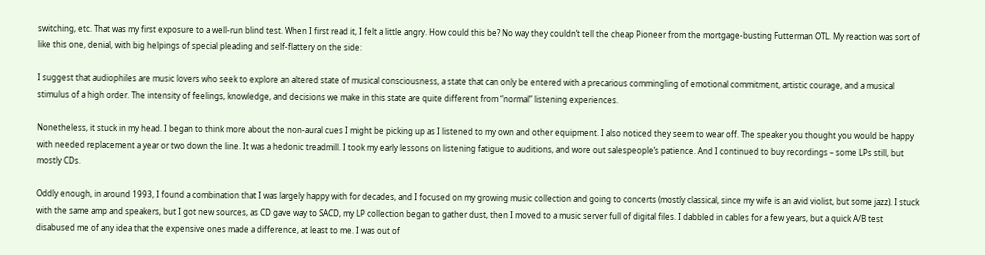switching, etc. That was my first exposure to a well-run blind test. When I first read it, I felt a little angry. How could this be? No way they couldn’t tell the cheap Pioneer from the mortgage-busting Futterman OTL. My reaction was sort of like this one, denial, with big helpings of special pleading and self-flattery on the side:

I suggest that audiophiles are music lovers who seek to explore an altered state of musical consciousness, a state that can only be entered with a precarious commingling of emotional commitment, artistic courage, and a musical stimulus of a high order. The intensity of feelings, knowledge, and decisions we make in this state are quite different from “normal” listening experiences.

Nonetheless, it stuck in my head. I began to think more about the non-aural cues I might be picking up as I listened to my own and other equipment. I also noticed they seem to wear off. The speaker you thought you would be happy with needed replacement a year or two down the line. It was a hedonic treadmill. I took my early lessons on listening fatigue to auditions, and wore out salespeople’s patience. And I continued to buy recordings – some LPs still, but mostly CDs.

Oddly enough, in around 1993, I found a combination that I was largely happy with for decades, and I focused on my growing music collection and going to concerts (mostly classical, since my wife is an avid violist, but some jazz). I stuck with the same amp and speakers, but I got new sources, as CD gave way to SACD, my LP collection began to gather dust, then I moved to a music server full of digital files. I dabbled in cables for a few years, but a quick A/B test disabused me of any idea that the expensive ones made a difference, at least to me. I was out of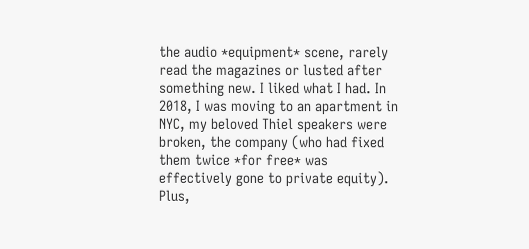the audio *equipment* scene, rarely read the magazines or lusted after something new. I liked what I had. In 2018, I was moving to an apartment in NYC, my beloved Thiel speakers were broken, the company (who had fixed them twice *for free* was effectively gone to private equity). Plus,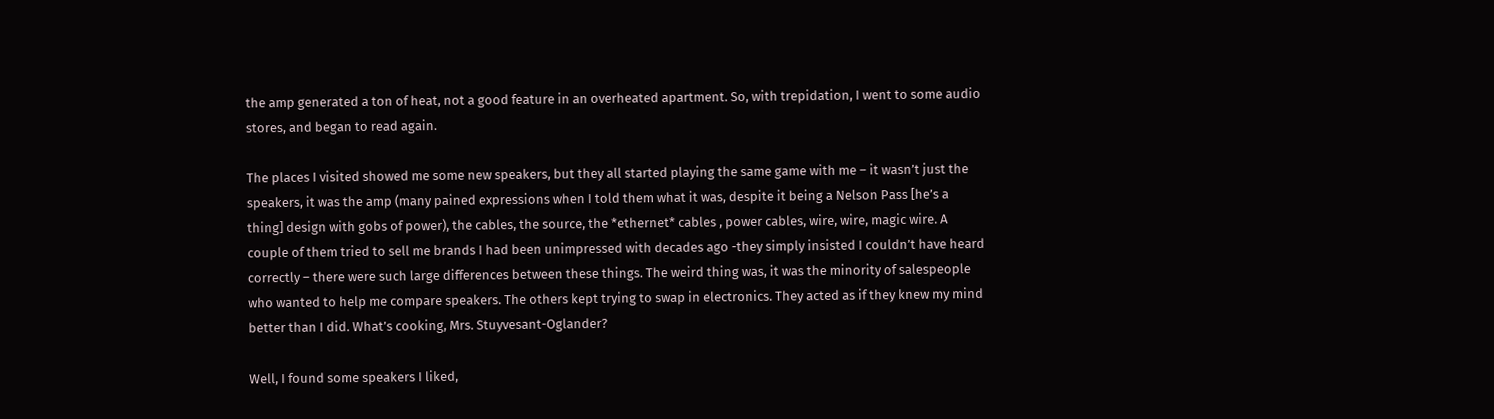the amp generated a ton of heat, not a good feature in an overheated apartment. So, with trepidation, I went to some audio stores, and began to read again.

The places I visited showed me some new speakers, but they all started playing the same game with me – it wasn’t just the speakers, it was the amp (many pained expressions when I told them what it was, despite it being a Nelson Pass [he’s a thing] design with gobs of power), the cables, the source, the *ethernet* cables , power cables, wire, wire, magic wire. A couple of them tried to sell me brands I had been unimpressed with decades ago -they simply insisted I couldn’t have heard correctly – there were such large differences between these things. The weird thing was, it was the minority of salespeople who wanted to help me compare speakers. The others kept trying to swap in electronics. They acted as if they knew my mind better than I did. What’s cooking, Mrs. Stuyvesant-Oglander?

Well, I found some speakers I liked,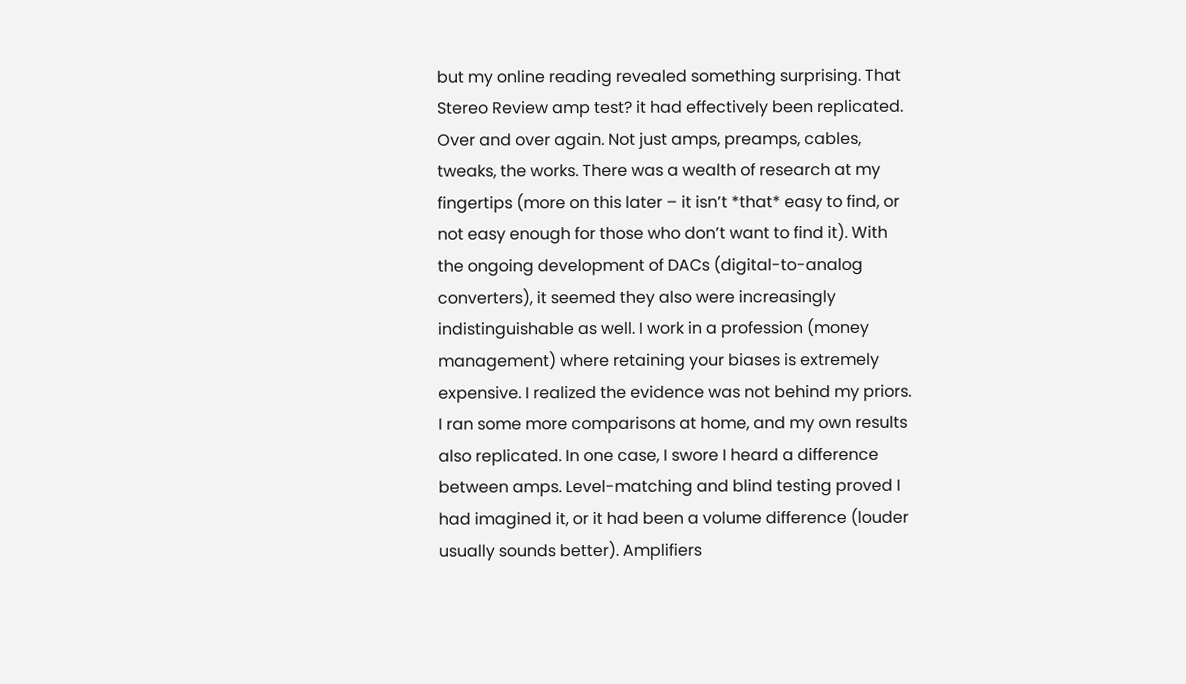but my online reading revealed something surprising. That Stereo Review amp test? it had effectively been replicated. Over and over again. Not just amps, preamps, cables, tweaks, the works. There was a wealth of research at my fingertips (more on this later – it isn’t *that* easy to find, or not easy enough for those who don’t want to find it). With the ongoing development of DACs (digital-to-analog converters), it seemed they also were increasingly indistinguishable as well. I work in a profession (money management) where retaining your biases is extremely expensive. I realized the evidence was not behind my priors. I ran some more comparisons at home, and my own results also replicated. In one case, I swore I heard a difference between amps. Level-matching and blind testing proved I had imagined it, or it had been a volume difference (louder usually sounds better). Amplifiers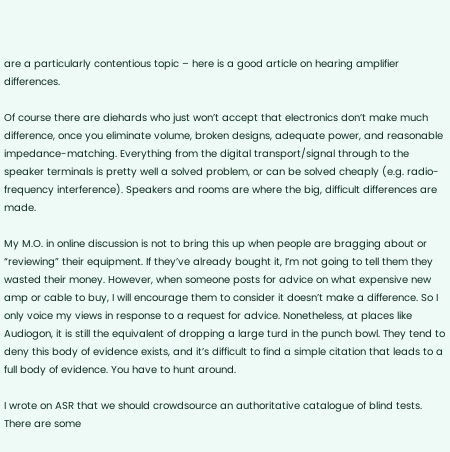are a particularly contentious topic – here is a good article on hearing amplifier differences.

Of course there are diehards who just won’t accept that electronics don’t make much difference, once you eliminate volume, broken designs, adequate power, and reasonable impedance-matching. Everything from the digital transport/signal through to the speaker terminals is pretty well a solved problem, or can be solved cheaply (e.g. radio-frequency interference). Speakers and rooms are where the big, difficult differences are made.

My M.O. in online discussion is not to bring this up when people are bragging about or “reviewing” their equipment. If they’ve already bought it, I’m not going to tell them they wasted their money. However, when someone posts for advice on what expensive new amp or cable to buy, I will encourage them to consider it doesn’t make a difference. So I only voice my views in response to a request for advice. Nonetheless, at places like Audiogon, it is still the equivalent of dropping a large turd in the punch bowl. They tend to deny this body of evidence exists, and it’s difficult to find a simple citation that leads to a full body of evidence. You have to hunt around.

I wrote on ASR that we should crowdsource an authoritative catalogue of blind tests. There are some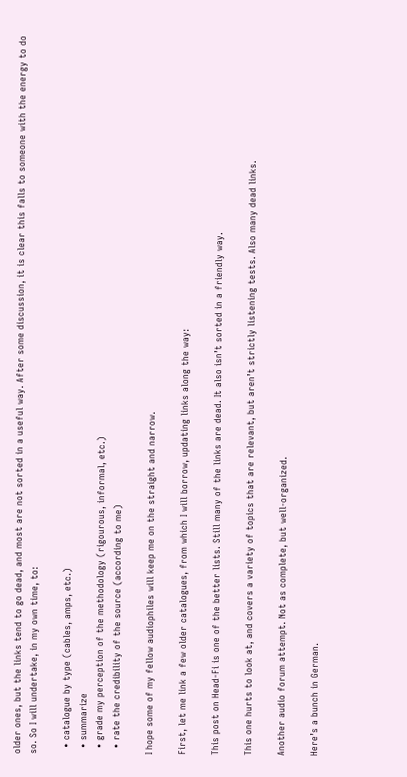older ones, but the links tend to go dead, and most are not sorted in a useful way. After some discussion, it is clear this falls to someone with the energy to do so. So I will undertake, in my own time, to:

  • catalogue by type (cables, amps, etc.)
  • summarize
  • grade my perception of the methodology (rigourous, informal, etc.)
  • rate the credibility of the source (according to me)

I hope some of my fellow audiophiles will keep me on the straight and narrow.

First, let me link a few older catalogues, from which I will borrow, updating links along the way:

This post on Head-Fi is one of the better lists. Still many of the links are dead. It also isn’t sorted in a friendly way.

This one hurts to look at, and covers a variety of topics that are relevant, but aren’t strictly listening tests. Also many dead links.

Another audio forum attempt. Not as complete, but well-organized.

Here’s a bunch in German.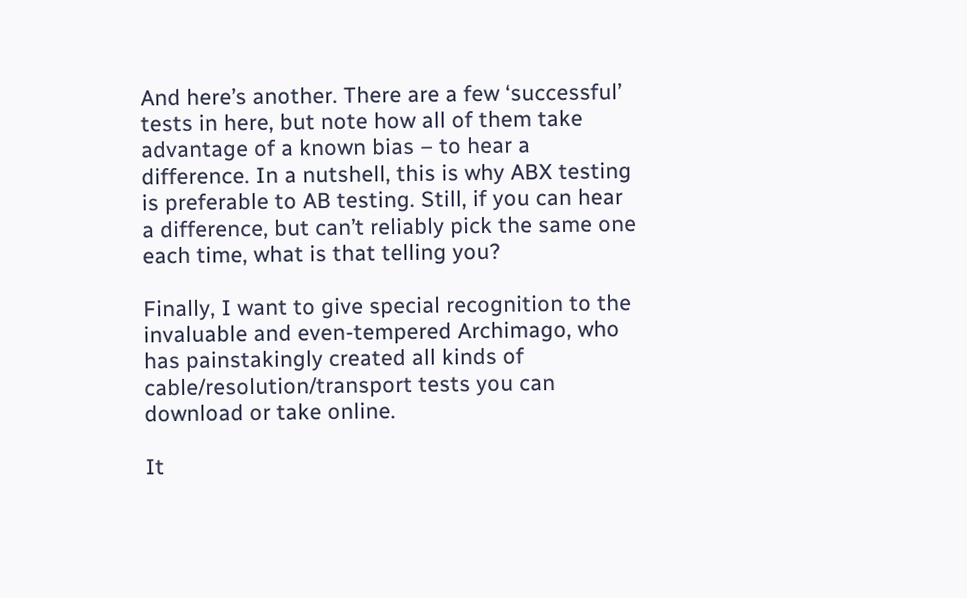And here’s another. There are a few ‘successful’ tests in here, but note how all of them take advantage of a known bias – to hear a difference. In a nutshell, this is why ABX testing is preferable to AB testing. Still, if you can hear a difference, but can’t reliably pick the same one each time, what is that telling you?

Finally, I want to give special recognition to the invaluable and even-tempered Archimago, who has painstakingly created all kinds of cable/resolution/transport tests you can download or take online.

It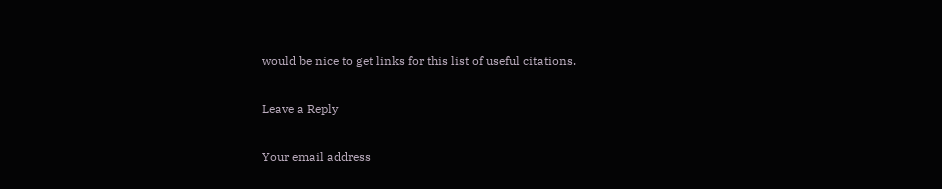would be nice to get links for this list of useful citations.

Leave a Reply

Your email address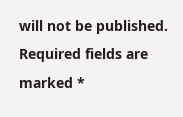will not be published. Required fields are marked *